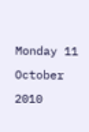Monday 11 October 2010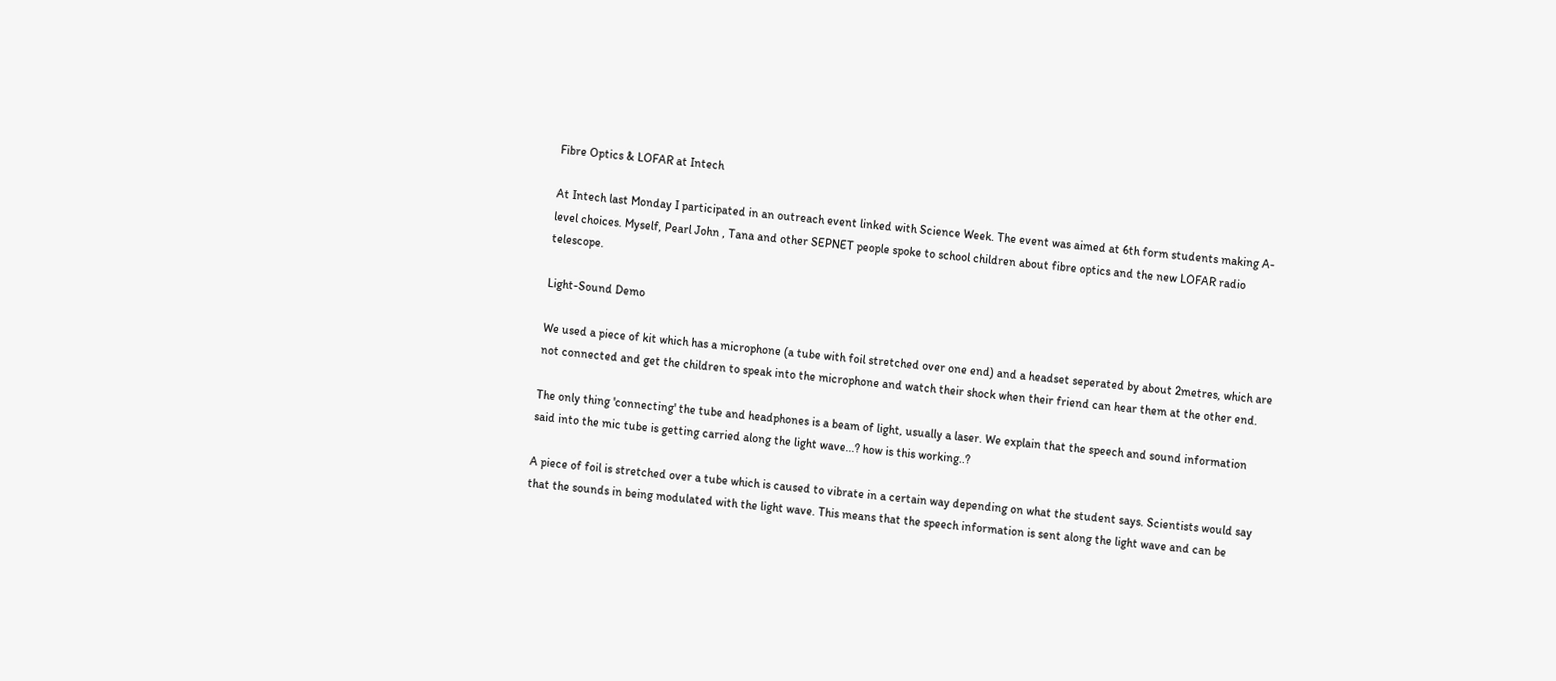Fibre Optics & LOFAR at Intech

At Intech last Monday I participated in an outreach event linked with Science Week. The event was aimed at 6th form students making A-level choices. Myself, Pearl John , Tana and other SEPNET people spoke to school children about fibre optics and the new LOFAR radio telescope.

Light-Sound Demo

We used a piece of kit which has a microphone (a tube with foil stretched over one end) and a headset seperated by about 2metres, which are not connected and get the children to speak into the microphone and watch their shock when their friend can hear them at the other end.

The only thing 'connecting' the tube and headphones is a beam of light, usually a laser. We explain that the speech and sound information said into the mic tube is getting carried along the light wave...? how is this working..?

A piece of foil is stretched over a tube which is caused to vibrate in a certain way depending on what the student says. Scientists would say that the sounds in being modulated with the light wave. This means that the speech information is sent along the light wave and can be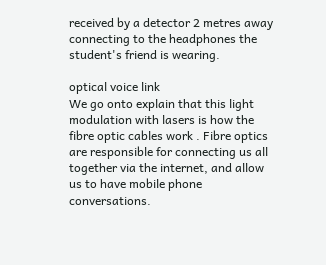received by a detector 2 metres away connecting to the headphones the student's friend is wearing.

optical voice link
We go onto explain that this light modulation with lasers is how the fibre optic cables work . Fibre optics are responsible for connecting us all together via the internet, and allow us to have mobile phone conversations.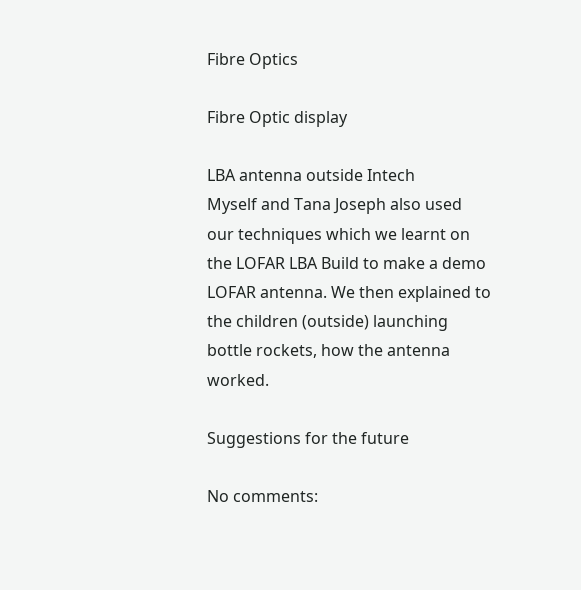Fibre Optics

Fibre Optic display

LBA antenna outside Intech
Myself and Tana Joseph also used our techniques which we learnt on the LOFAR LBA Build to make a demo LOFAR antenna. We then explained to the children (outside) launching bottle rockets, how the antenna worked.

Suggestions for the future

No comments: